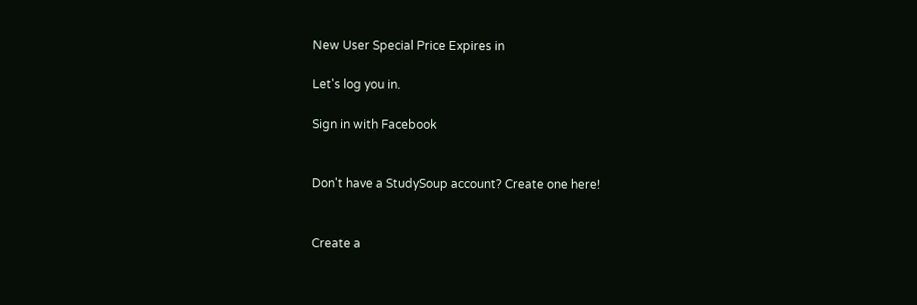New User Special Price Expires in

Let's log you in.

Sign in with Facebook


Don't have a StudySoup account? Create one here!


Create a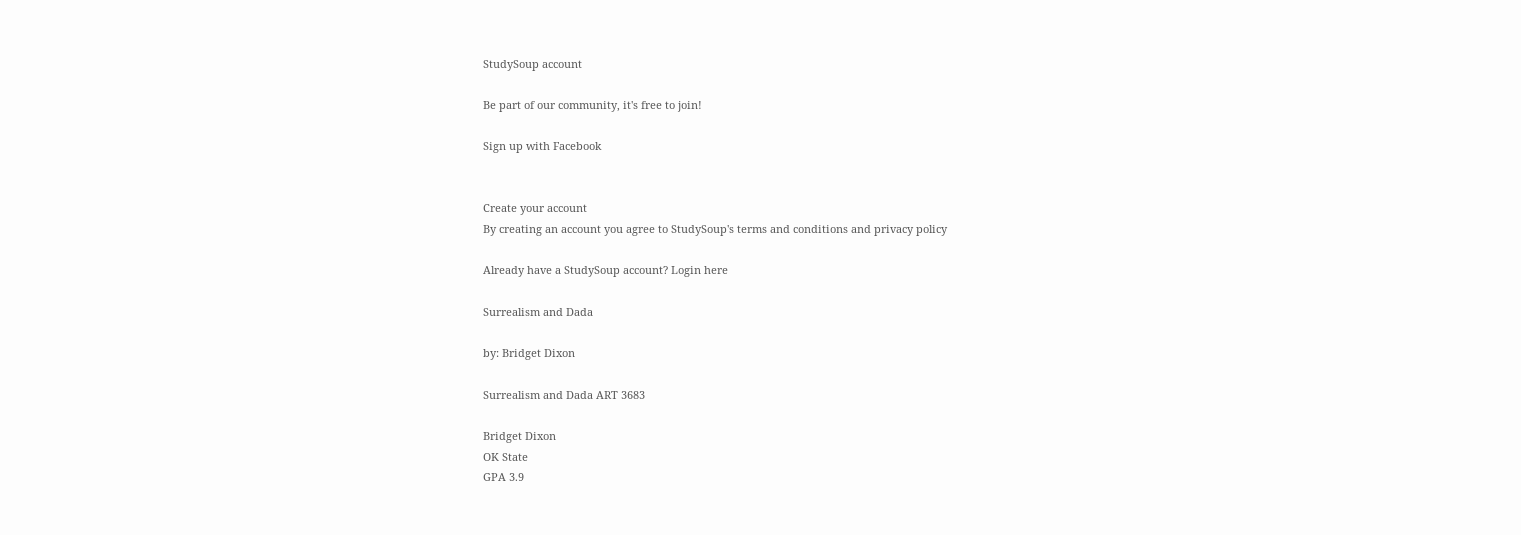StudySoup account

Be part of our community, it's free to join!

Sign up with Facebook


Create your account
By creating an account you agree to StudySoup's terms and conditions and privacy policy

Already have a StudySoup account? Login here

Surrealism and Dada

by: Bridget Dixon

Surrealism and Dada ART 3683

Bridget Dixon
OK State
GPA 3.9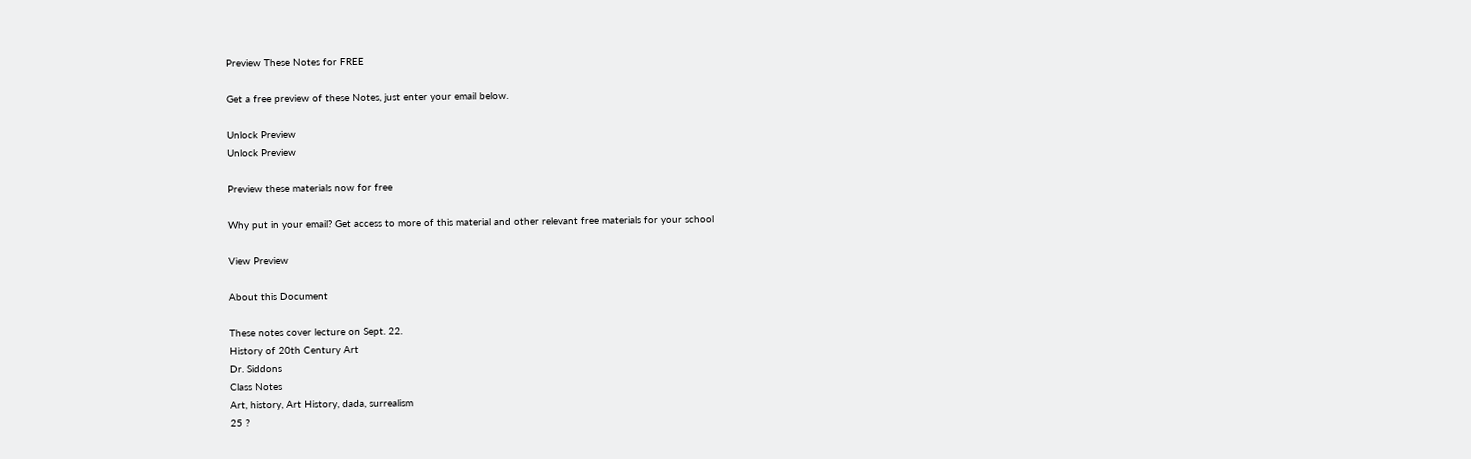Preview These Notes for FREE

Get a free preview of these Notes, just enter your email below.

Unlock Preview
Unlock Preview

Preview these materials now for free

Why put in your email? Get access to more of this material and other relevant free materials for your school

View Preview

About this Document

These notes cover lecture on Sept. 22.
History of 20th Century Art
Dr. Siddons
Class Notes
Art, history, Art History, dada, surrealism
25 ?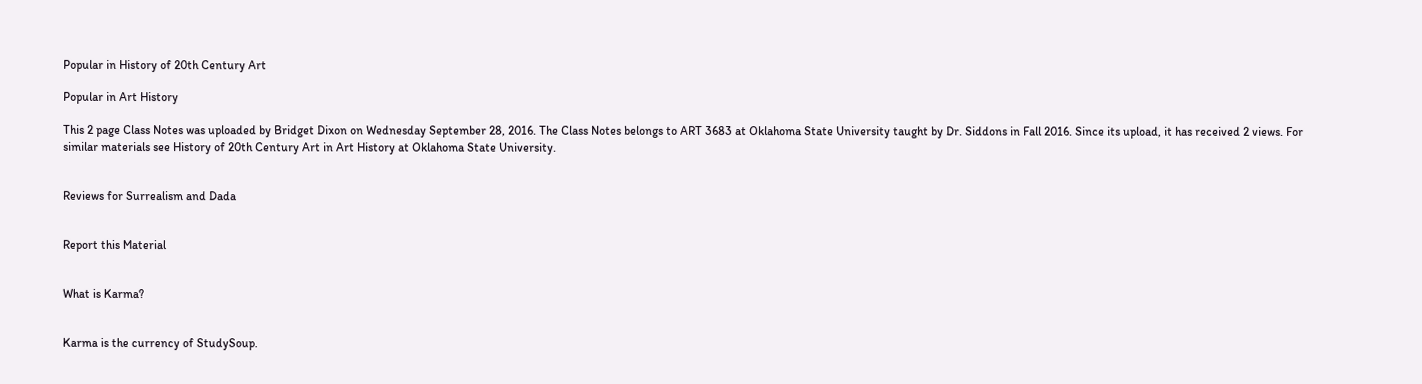Popular in History of 20th Century Art

Popular in Art History

This 2 page Class Notes was uploaded by Bridget Dixon on Wednesday September 28, 2016. The Class Notes belongs to ART 3683 at Oklahoma State University taught by Dr. Siddons in Fall 2016. Since its upload, it has received 2 views. For similar materials see History of 20th Century Art in Art History at Oklahoma State University.


Reviews for Surrealism and Dada


Report this Material


What is Karma?


Karma is the currency of StudySoup.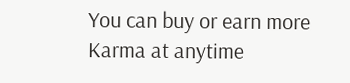You can buy or earn more Karma at anytime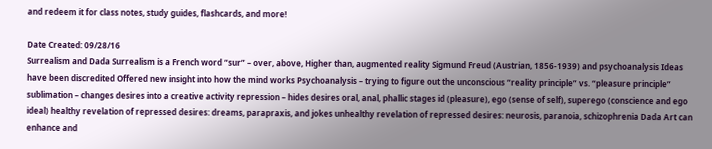and redeem it for class notes, study guides, flashcards, and more!

Date Created: 09/28/16
Surrealism and Dada Surrealism is a French word “sur” – over, above, Higher than, augmented reality Sigmund Freud (Austrian, 1856-1939) and psychoanalysis Ideas have been discredited Offered new insight into how the mind works Psychoanalysis – trying to figure out the unconscious “reality principle” vs. “pleasure principle” sublimation – changes desires into a creative activity repression – hides desires oral, anal, phallic stages id (pleasure), ego (sense of self), superego (conscience and ego ideal) healthy revelation of repressed desires: dreams, parapraxis, and jokes unhealthy revelation of repressed desires: neurosis, paranoia, schizophrenia Dada Art can enhance and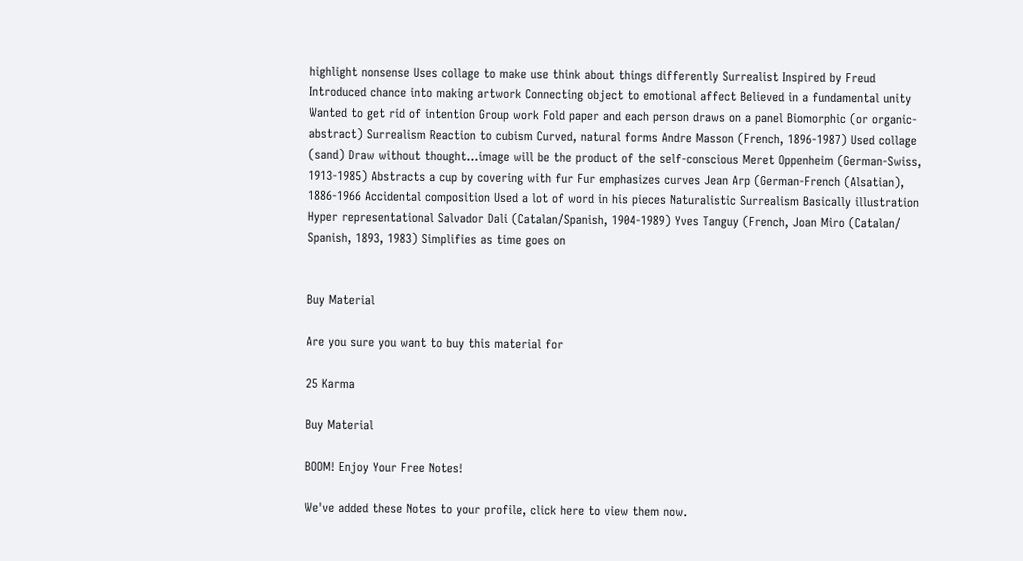highlight nonsense Uses collage to make use think about things differently Surrealist Inspired by Freud Introduced chance into making artwork Connecting object to emotional affect Believed in a fundamental unity Wanted to get rid of intention Group work Fold paper and each person draws on a panel Biomorphic (or organic-abstract) Surrealism Reaction to cubism Curved, natural forms Andre Masson (French, 1896-1987) Used collage (sand) Draw without thought…image will be the product of the self-conscious Meret Oppenheim (German-Swiss, 1913-1985) Abstracts a cup by covering with fur Fur emphasizes curves Jean Arp (German-French (Alsatian), 1886-1966 Accidental composition Used a lot of word in his pieces Naturalistic Surrealism Basically illustration Hyper representational Salvador Dali (Catalan/Spanish, 1904-1989) Yves Tanguy (French, Joan Miro (Catalan/ Spanish, 1893, 1983) Simplifies as time goes on


Buy Material

Are you sure you want to buy this material for

25 Karma

Buy Material

BOOM! Enjoy Your Free Notes!

We've added these Notes to your profile, click here to view them now.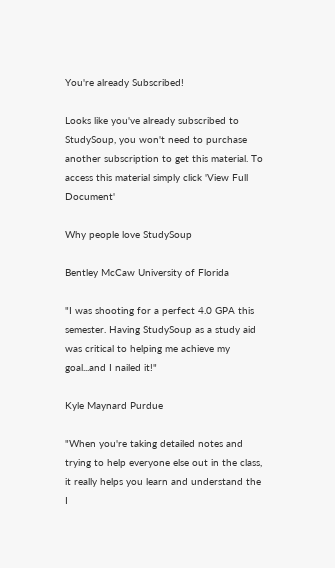You're already Subscribed!

Looks like you've already subscribed to StudySoup, you won't need to purchase another subscription to get this material. To access this material simply click 'View Full Document'

Why people love StudySoup

Bentley McCaw University of Florida

"I was shooting for a perfect 4.0 GPA this semester. Having StudySoup as a study aid was critical to helping me achieve my goal...and I nailed it!"

Kyle Maynard Purdue

"When you're taking detailed notes and trying to help everyone else out in the class, it really helps you learn and understand the I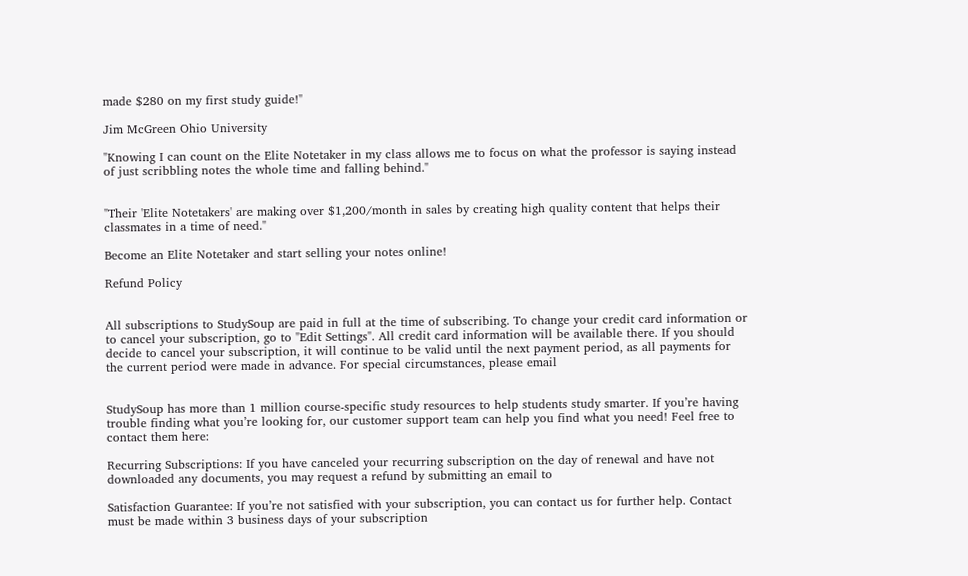made $280 on my first study guide!"

Jim McGreen Ohio University

"Knowing I can count on the Elite Notetaker in my class allows me to focus on what the professor is saying instead of just scribbling notes the whole time and falling behind."


"Their 'Elite Notetakers' are making over $1,200/month in sales by creating high quality content that helps their classmates in a time of need."

Become an Elite Notetaker and start selling your notes online!

Refund Policy


All subscriptions to StudySoup are paid in full at the time of subscribing. To change your credit card information or to cancel your subscription, go to "Edit Settings". All credit card information will be available there. If you should decide to cancel your subscription, it will continue to be valid until the next payment period, as all payments for the current period were made in advance. For special circumstances, please email


StudySoup has more than 1 million course-specific study resources to help students study smarter. If you’re having trouble finding what you’re looking for, our customer support team can help you find what you need! Feel free to contact them here:

Recurring Subscriptions: If you have canceled your recurring subscription on the day of renewal and have not downloaded any documents, you may request a refund by submitting an email to

Satisfaction Guarantee: If you’re not satisfied with your subscription, you can contact us for further help. Contact must be made within 3 business days of your subscription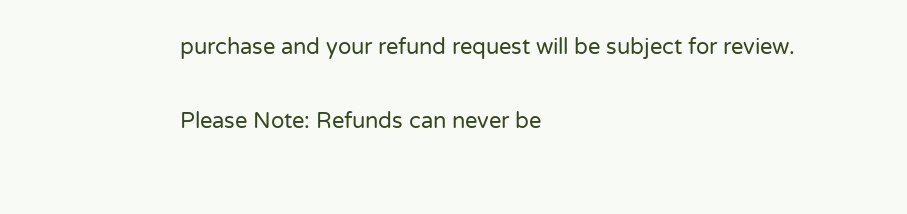purchase and your refund request will be subject for review.

Please Note: Refunds can never be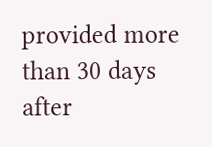provided more than 30 days after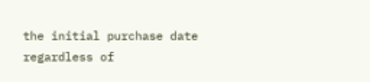the initial purchase date regardless of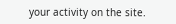your activity on the site.